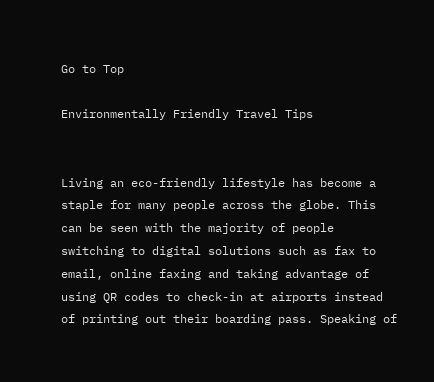Go to Top

Environmentally Friendly Travel Tips


Living an eco-friendly lifestyle has become a staple for many people across the globe. This can be seen with the majority of people switching to digital solutions such as fax to email, online faxing and taking advantage of using QR codes to check-in at airports instead of printing out their boarding pass. Speaking of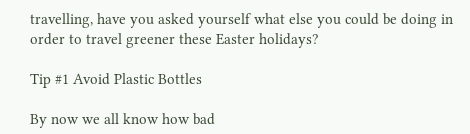travelling, have you asked yourself what else you could be doing in order to travel greener these Easter holidays?

Tip #1 Avoid Plastic Bottles

By now we all know how bad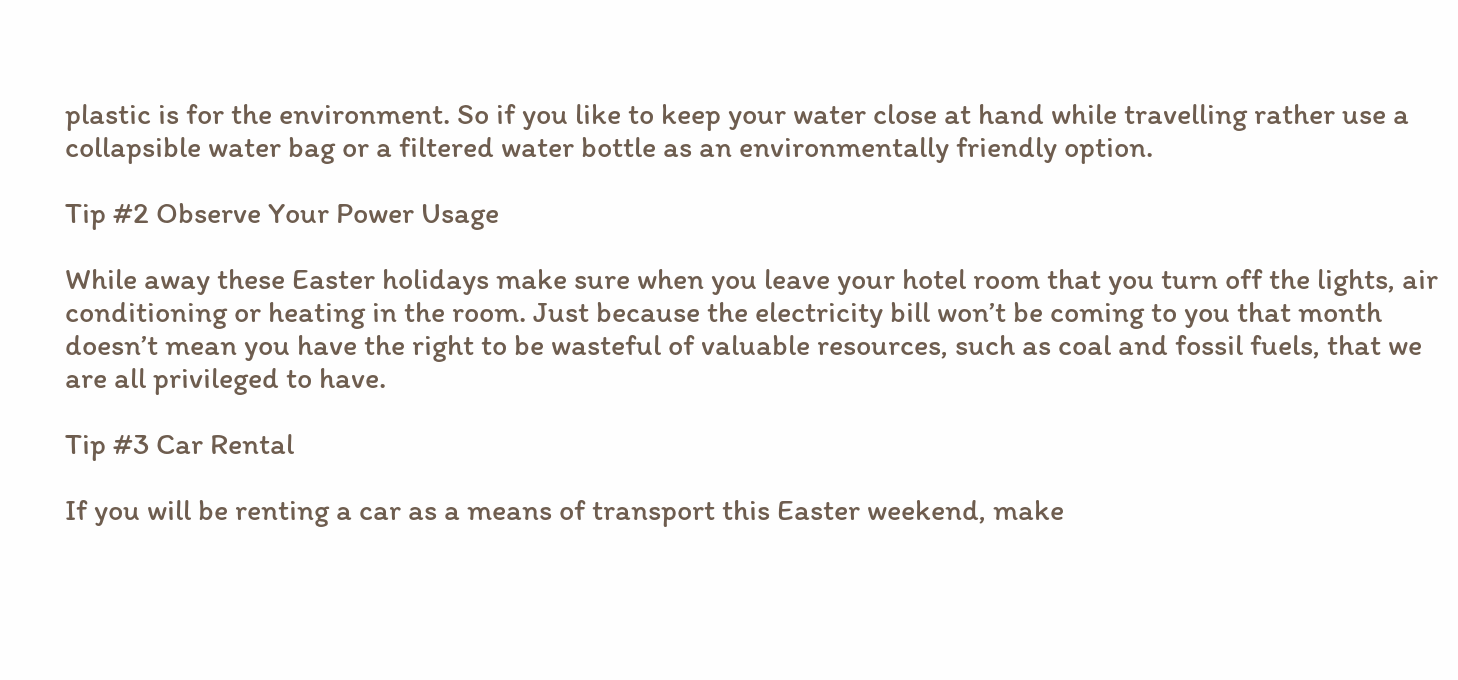plastic is for the environment. So if you like to keep your water close at hand while travelling rather use a collapsible water bag or a filtered water bottle as an environmentally friendly option.

Tip #2 Observe Your Power Usage

While away these Easter holidays make sure when you leave your hotel room that you turn off the lights, air conditioning or heating in the room. Just because the electricity bill won’t be coming to you that month doesn’t mean you have the right to be wasteful of valuable resources, such as coal and fossil fuels, that we are all privileged to have.

Tip #3 Car Rental

If you will be renting a car as a means of transport this Easter weekend, make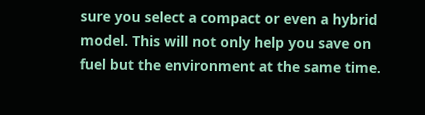sure you select a compact or even a hybrid model. This will not only help you save on fuel but the environment at the same time.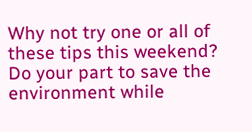Why not try one or all of these tips this weekend? Do your part to save the environment while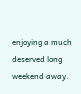enjoying a much deserved long weekend away.